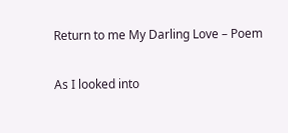Return to me My Darling Love – Poem

As I looked into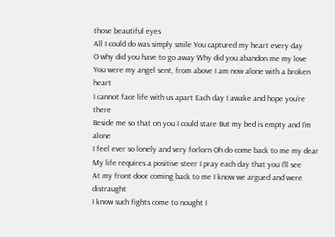those beautiful eyes
All I could do was simply smile You captured my heart every day
O why did you have to go away Why did you abandon me my love
You were my angel sent, from above I am now alone with a broken heart
I cannot face life with us apart Each day I awake and hope you’re there
Beside me so that on you I could stare But my bed is empty and I’m alone
I feel ever so lonely and very forlorn Oh do come back to me my dear
My life requires a positive steer I pray each day that you I’ll see
At my front door coming back to me I know we argued and were distraught
I know such fights come to nought I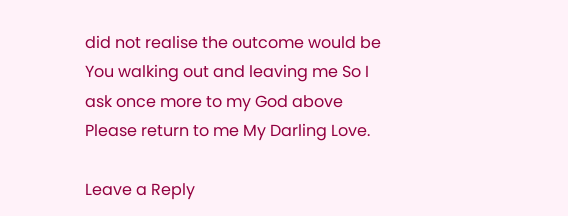did not realise the outcome would be
You walking out and leaving me So I ask once more to my God above
Please return to me My Darling Love.

Leave a Reply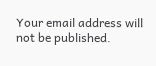Your email address will not be published.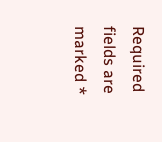Required fields are marked *